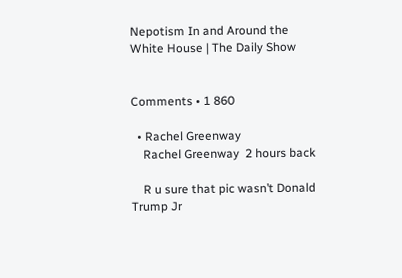Nepotism In and Around the White House | The Daily Show


Comments • 1 860

  • Rachel Greenway
    Rachel Greenway  2 hours back

    R u sure that pic wasn’t Donald Trump Jr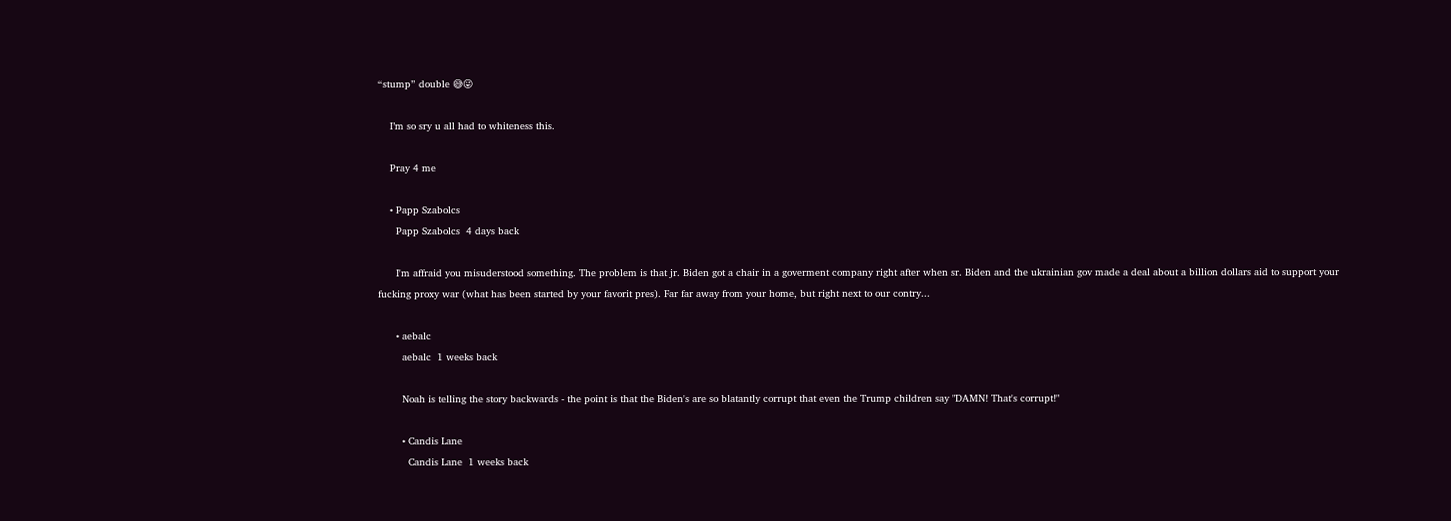“stump” double 😅😜

    I’m so sry u all had to whiteness this.

    Pray 4 me

    • Papp Szabolcs
      Papp Szabolcs  4 days back

      I'm affraid you misuderstood something. The problem is that jr. Biden got a chair in a goverment company right after when sr. Biden and the ukrainian gov made a deal about a billion dollars aid to support your fucking proxy war (what has been started by your favorit pres). Far far away from your home, but right next to our contry...

      • aebalc
        aebalc  1 weeks back

        Noah is telling the story backwards - the point is that the Biden's are so blatantly corrupt that even the Trump children say "DAMN! That's corrupt!"

        • Candis Lane
          Candis Lane  1 weeks back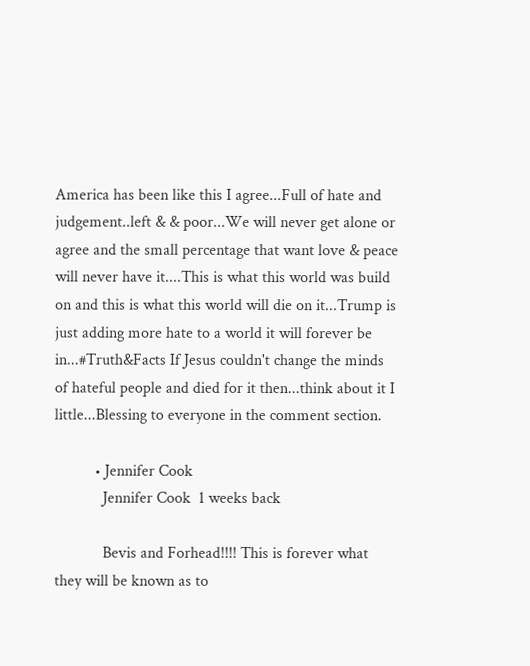America has been like this I agree...Full of hate and judgement..left & & poor...We will never get alone or agree and the small percentage that want love & peace will never have it....This is what this world was build on and this is what this world will die on it...Trump is just adding more hate to a world it will forever be in...#Truth&Facts If Jesus couldn't change the minds of hateful people and died for it then...think about it I little...Blessing to everyone in the comment section.

          • Jennifer Cook
            Jennifer Cook  1 weeks back

            Bevis and Forhead!!!! This is forever what they will be known as to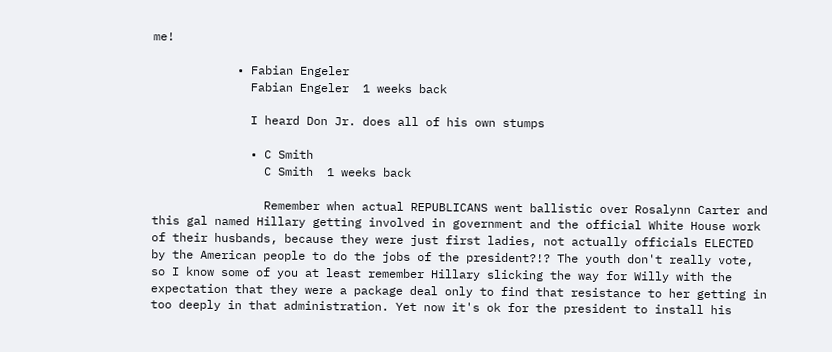me!

            • Fabian Engeler
              Fabian Engeler  1 weeks back

              I heard Don Jr. does all of his own stumps

              • C Smith
                C Smith  1 weeks back

                Remember when actual REPUBLICANS went ballistic over Rosalynn Carter and this gal named Hillary getting involved in government and the official White House work of their husbands, because they were just first ladies, not actually officials ELECTED by the American people to do the jobs of the president?!? The youth don't really vote, so I know some of you at least remember Hillary slicking the way for Willy with the expectation that they were a package deal only to find that resistance to her getting in too deeply in that administration. Yet now it's ok for the president to install his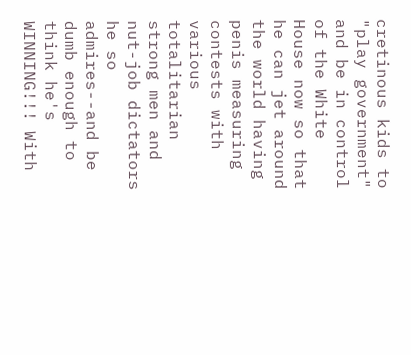cretinous kids to "play government" and be in control of the White House now so that he can jet around the world having penis measuring contests with various totalitarian strong men and nut-job dictators he so admires--and be dumb enough to think he's WINNING!!! With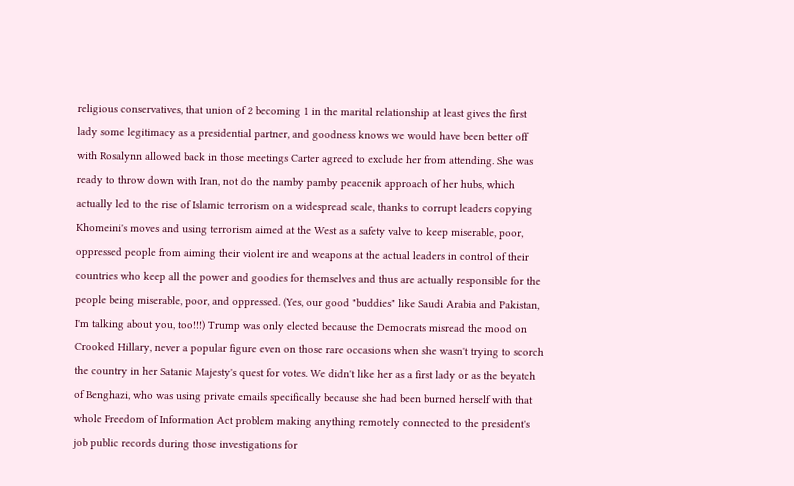religious conservatives, that union of 2 becoming 1 in the marital relationship at least gives the first lady some legitimacy as a presidential partner, and goodness knows we would have been better off with Rosalynn allowed back in those meetings Carter agreed to exclude her from attending. She was ready to throw down with Iran, not do the namby pamby peacenik approach of her hubs, which actually led to the rise of Islamic terrorism on a widespread scale, thanks to corrupt leaders copying Khomeini's moves and using terrorism aimed at the West as a safety valve to keep miserable, poor, oppressed people from aiming their violent ire and weapons at the actual leaders in control of their countries who keep all the power and goodies for themselves and thus are actually responsible for the people being miserable, poor, and oppressed. (Yes, our good "buddies" like Saudi Arabia and Pakistan, I'm talking about you, too!!!) Trump was only elected because the Democrats misread the mood on Crooked Hillary, never a popular figure even on those rare occasions when she wasn't trying to scorch the country in her Satanic Majesty's quest for votes. We didn't like her as a first lady or as the beyatch of Benghazi, who was using private emails specifically because she had been burned herself with that whole Freedom of Information Act problem making anything remotely connected to the president's job public records during those investigations for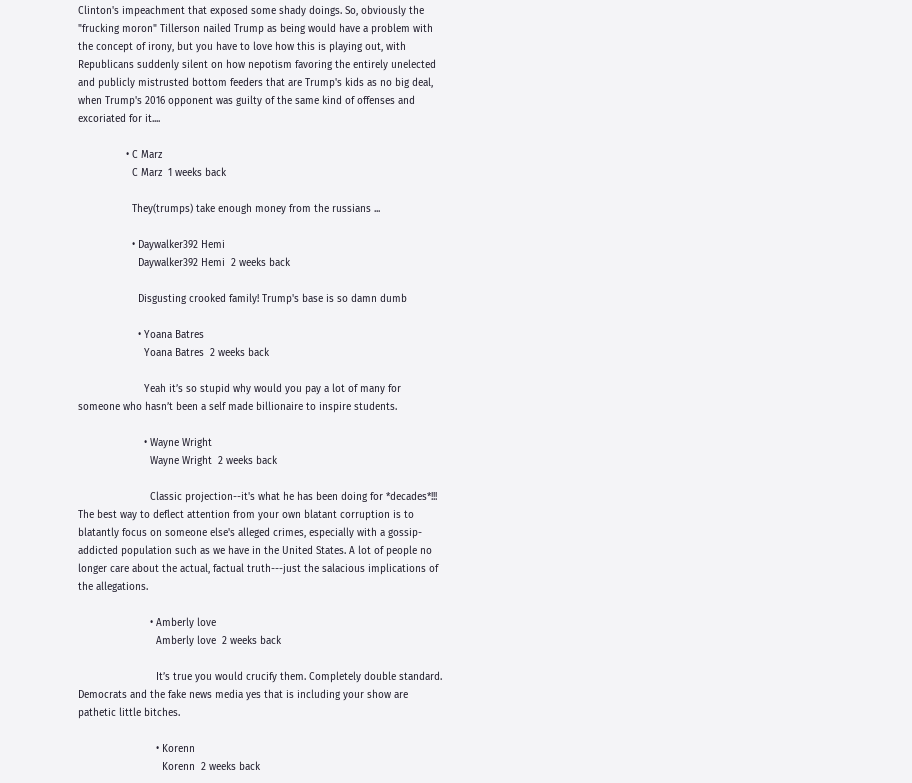Clinton's impeachment that exposed some shady doings. So, obviously the "frucking moron" Tillerson nailed Trump as being would have a problem with the concept of irony, but you have to love how this is playing out, with Republicans suddenly silent on how nepotism favoring the entirely unelected and publicly mistrusted bottom feeders that are Trump's kids as no big deal, when Trump's 2016 opponent was guilty of the same kind of offenses and excoriated for it....

                • C Marz
                  C Marz  1 weeks back

                  They(trumps) take enough money from the russians ...

                  • Daywalker392 Hemi
                    Daywalker392 Hemi  2 weeks back

                    Disgusting crooked family! Trump's base is so damn dumb

                    • Yoana Batres
                      Yoana Batres  2 weeks back

                      Yeah it’s so stupid why would you pay a lot of many for someone who hasn’t been a self made billionaire to inspire students.

                      • Wayne Wright
                        Wayne Wright  2 weeks back

                        Classic projection--it's what he has been doing for *decades*!!! The best way to deflect attention from your own blatant corruption is to blatantly focus on someone else's alleged crimes, especially with a gossip-addicted population such as we have in the United States. A lot of people no longer care about the actual, factual truth---just the salacious implications of the allegations.

                        • Amberly love
                          Amberly love  2 weeks back

                          It’s true you would crucify them. Completely double standard. Democrats and the fake news media yes that is including your show are pathetic little bitches.

                          • Korenn
                            Korenn  2 weeks back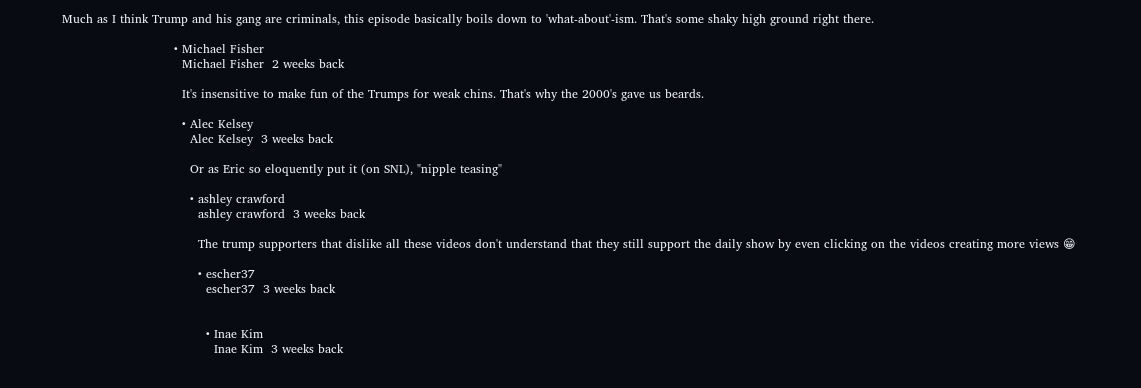Much as I think Trump and his gang are criminals, this episode basically boils down to 'what-about'-ism. That's some shaky high ground right there.

                            • Michael Fisher
                              Michael Fisher  2 weeks back

                              It's insensitive to make fun of the Trumps for weak chins. That's why the 2000's gave us beards.

                              • Alec Kelsey
                                Alec Kelsey  3 weeks back

                                Or as Eric so eloquently put it (on SNL), "nipple teasing"

                                • ashley crawford
                                  ashley crawford  3 weeks back

                                  The trump supporters that dislike all these videos don't understand that they still support the daily show by even clicking on the videos creating more views 😁

                                  • escher37
                                    escher37  3 weeks back


                                    • Inae Kim
                                      Inae Kim  3 weeks back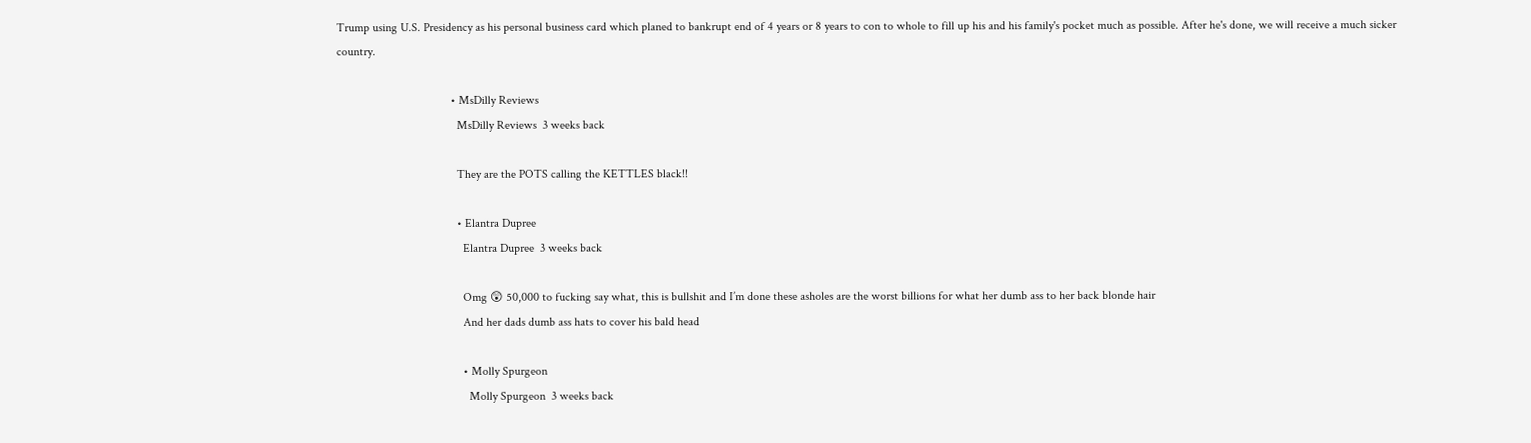Trump using U.S. Presidency as his personal business card which planed to bankrupt end of 4 years or 8 years to con to whole to fill up his and his family's pocket much as possible. After he's done, we will receive a much sicker country.

                                      • MsDilly Reviews
                                        MsDilly Reviews  3 weeks back

                                        They are the POTS calling the KETTLES black!!

                                        • Elantra Dupree
                                          Elantra Dupree  3 weeks back

                                          Omg 😲 50,000 to fucking say what, this is bullshit and I’m done these asholes are the worst billions for what her dumb ass to her back blonde hair
                                          And her dads dumb ass hats to cover his bald head

                                          • Molly Spurgeon
                                            Molly Spurgeon  3 weeks back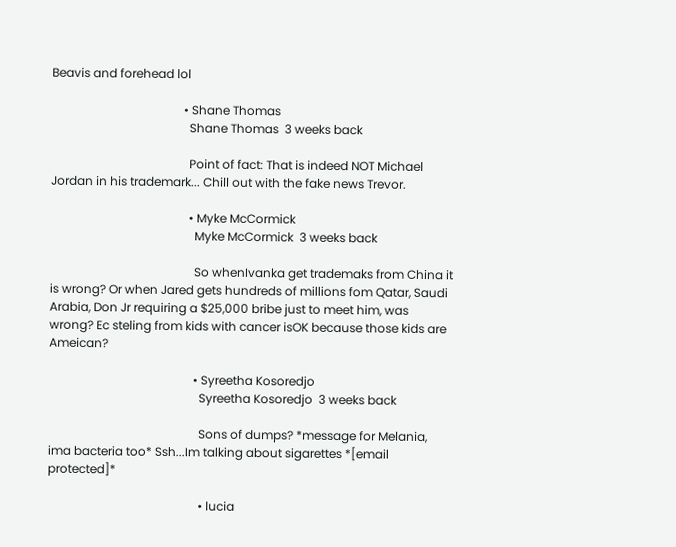Beavis and forehead lol

                                            • Shane Thomas
                                              Shane Thomas  3 weeks back

                                              Point of fact: That is indeed NOT Michael Jordan in his trademark... Chill out with the fake news Trevor.

                                              • Myke McCormick
                                                Myke McCormick  3 weeks back

                                                So whenIvanka get trademaks from China it is wrong? Or when Jared gets hundreds of millions fom Qatar, Saudi Arabia, Don Jr requiring a $25,000 bribe just to meet him, was wrong? Ec steling from kids with cancer isOK because those kids are Ameican?

                                                • Syreetha Kosoredjo
                                                  Syreetha Kosoredjo  3 weeks back

                                                  Sons of dumps? *message for Melania, ima bacteria too* Ssh...Im talking about sigarettes *[email protected]*

                                                  • lucia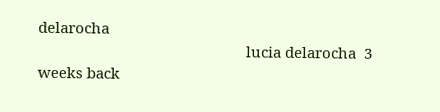delarocha
                                                    lucia delarocha  3 weeks back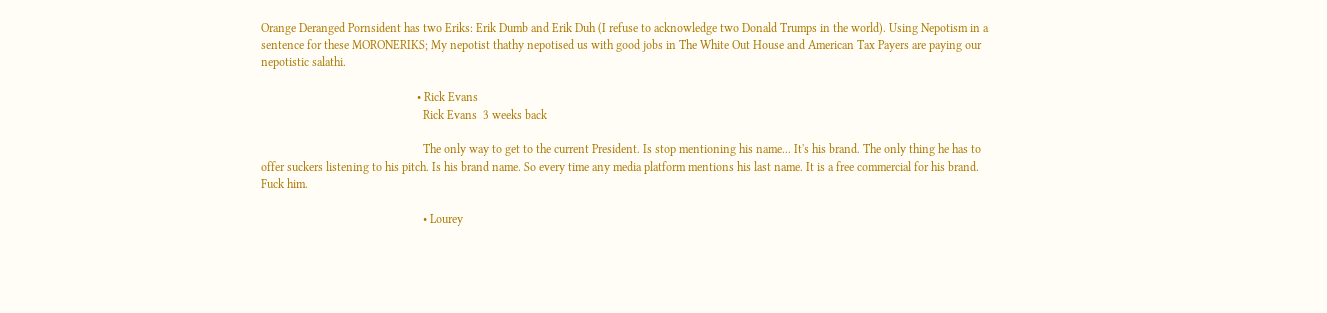Orange Deranged Pornsident has two Eriks: Erik Dumb and Erik Duh (I refuse to acknowledge two Donald Trumps in the world). Using Nepotism in a sentence for these MORONERIKS; My nepotist thathy nepotised us with good jobs in The White Out House and American Tax Payers are paying our nepotistic salathi.

                                                    • Rick Evans
                                                      Rick Evans  3 weeks back

                                                      The only way to get to the current President. Is stop mentioning his name... It's his brand. The only thing he has to offer suckers listening to his pitch. Is his brand name. So every time any media platform mentions his last name. It is a free commercial for his brand. Fuck him.

                                                      • Lourey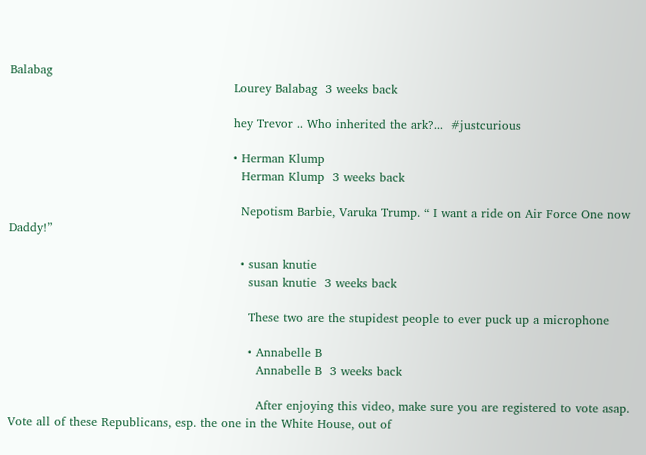Balabag
                                                        Lourey Balabag  3 weeks back

                                                        hey Trevor .. Who inherited the ark?...  #justcurious

                                                        • Herman Klump
                                                          Herman Klump  3 weeks back

                                                          Nepotism Barbie, Varuka Trump. “ I want a ride on Air Force One now Daddy!”

                                                          • susan knutie
                                                            susan knutie  3 weeks back

                                                            These two are the stupidest people to ever puck up a microphone

                                                            • Annabelle B
                                                              Annabelle B  3 weeks back

                                                              After enjoying this video, make sure you are registered to vote asap. Vote all of these Republicans, esp. the one in the White House, out of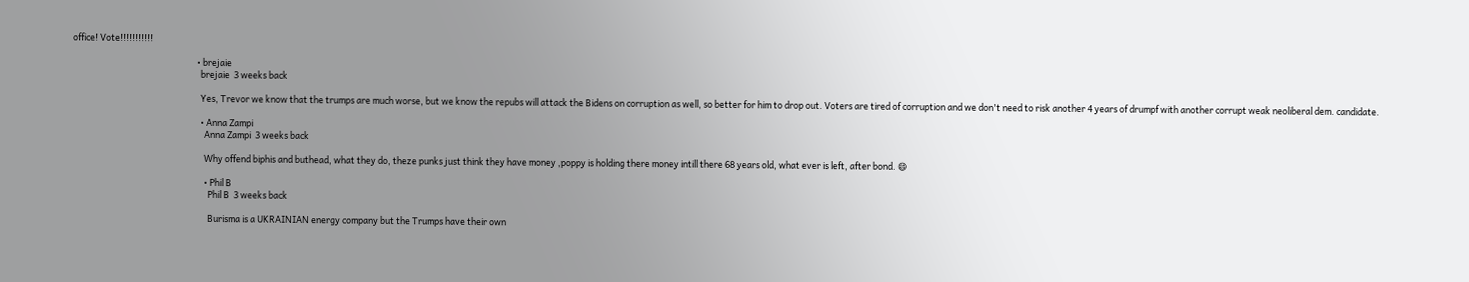office! Vote!!!!!!!!!!!

                                                              • brejaie
                                                                brejaie  3 weeks back

                                                                Yes, Trevor we know that the trumps are much worse, but we know the repubs will attack the Bidens on corruption as well, so better for him to drop out. Voters are tired of corruption and we don't need to risk another 4 years of drumpf with another corrupt weak neoliberal dem. candidate.

                                                                • Anna Zampi
                                                                  Anna Zampi  3 weeks back

                                                                  Why offend biphis and buthead, what they do, theze punks just think they have money ,poppy is holding there money intill there 68 years old, what ever is left, after bond. 😄

                                                                  • Phil B
                                                                    Phil B  3 weeks back

                                                                    Burisma is a UKRAINIAN energy company but the Trumps have their own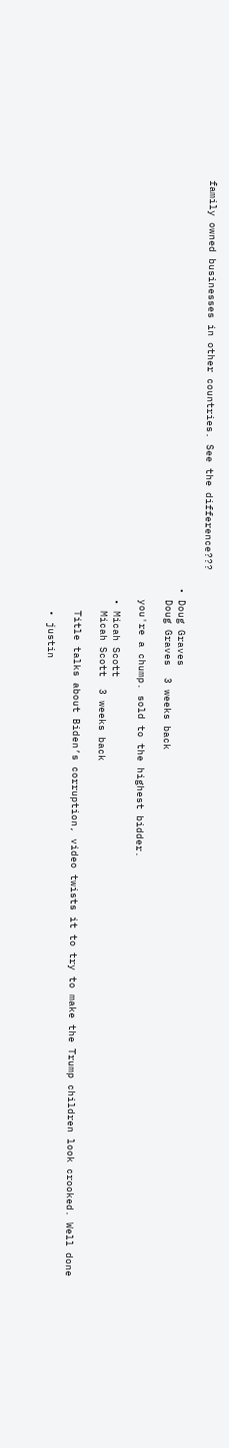family owned businesses in other countries. See the difference???

                                                                    • Doug Graves
                                                                      Doug Graves  3 weeks back

                                                                      you're a chump. sold to the highest bidder.

                                                                      • Micah Scott
                                                                        Micah Scott  3 weeks back

                                                                        Title talks about Biden’s corruption, video twists it to try to make the Trump children look crooked. Well done

                                                                        • justin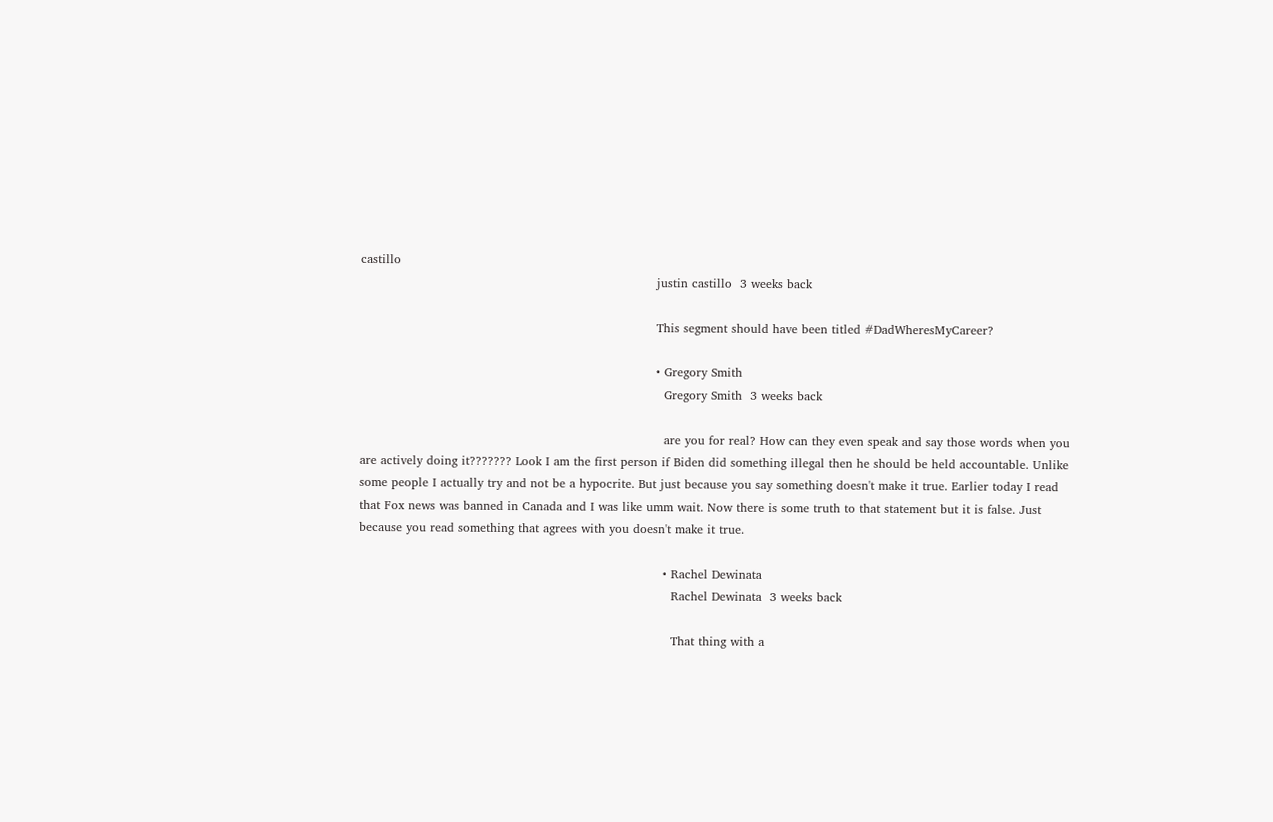castillo
                                                                          justin castillo  3 weeks back

                                                                          This segment should have been titled #DadWheresMyCareer?

                                                                          • Gregory Smith
                                                                            Gregory Smith  3 weeks back

                                                                            are you for real? How can they even speak and say those words when you are actively doing it??????? Look I am the first person if Biden did something illegal then he should be held accountable. Unlike some people I actually try and not be a hypocrite. But just because you say something doesn't make it true. Earlier today I read that Fox news was banned in Canada and I was like umm wait. Now there is some truth to that statement but it is false. Just because you read something that agrees with you doesn't make it true.

                                                                            • Rachel Dewinata
                                                                              Rachel Dewinata  3 weeks back

                                                                              That thing with a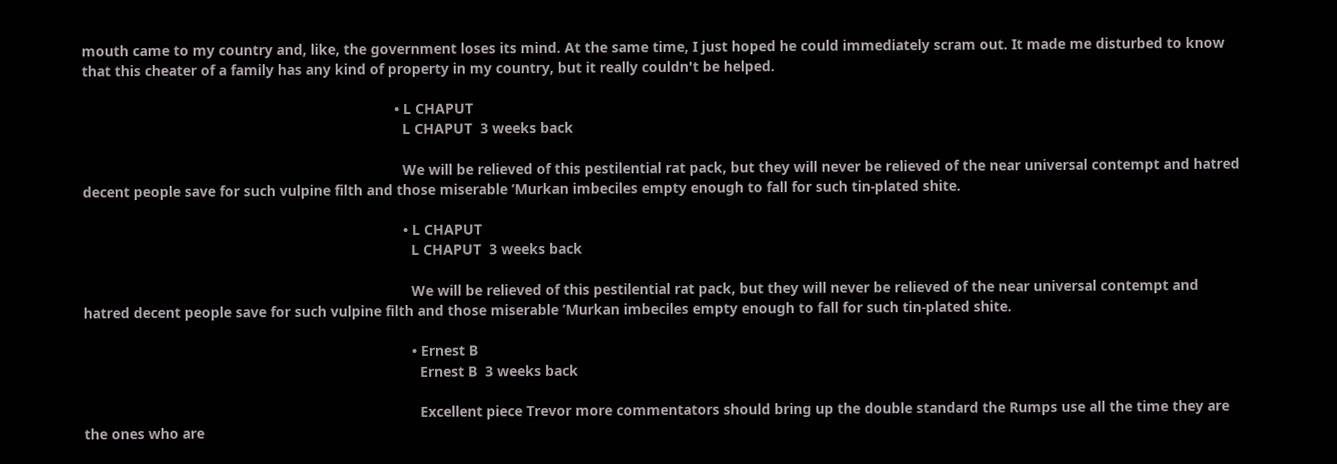mouth came to my country and, like, the government loses its mind. At the same time, I just hoped he could immediately scram out. It made me disturbed to know that this cheater of a family has any kind of property in my country, but it really couldn't be helped.

                                                                              • L CHAPUT
                                                                                L CHAPUT  3 weeks back

                                                                                We will be relieved of this pestilential rat pack, but they will never be relieved of the near universal contempt and hatred decent people save for such vulpine filth and those miserable ’Murkan imbeciles empty enough to fall for such tin-plated shite.

                                                                                • L CHAPUT
                                                                                  L CHAPUT  3 weeks back

                                                                                  We will be relieved of this pestilential rat pack, but they will never be relieved of the near universal contempt and hatred decent people save for such vulpine filth and those miserable ’Murkan imbeciles empty enough to fall for such tin-plated shite.

                                                                                  • Ernest B
                                                                                    Ernest B  3 weeks back

                                                                                    Excellent piece Trevor more commentators should bring up the double standard the Rumps use all the time they are the ones who are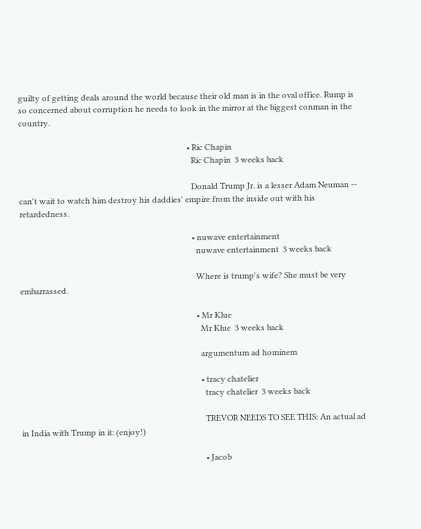guilty of getting deals around the world because their old man is in the oval office. Rump is so concerned about corruption he needs to look in the mirror at the biggest conman in the country.

                                                                                    • Ric Chapin
                                                                                      Ric Chapin  3 weeks back

                                                                                      Donald Trump Jr. is a lesser Adam Neuman -- can't wait to watch him destroy his daddies' empire from the inside out with his retardedness.

                                                                                      • nuwave entertainment
                                                                                        nuwave entertainment  3 weeks back

                                                                                        Where is trump's wife? She must be very embarrassed.

                                                                                        • Mr Klue
                                                                                          Mr Klue  3 weeks back

                                                                                          argumentum ad hominem

                                                                                          • tracy chatelier
                                                                                            tracy chatelier  3 weeks back

                                                                                            TREVOR NEEDS TO SEE THIS: An actual ad in India with Trump in it: (enjoy!)

                                                                                            • Jacob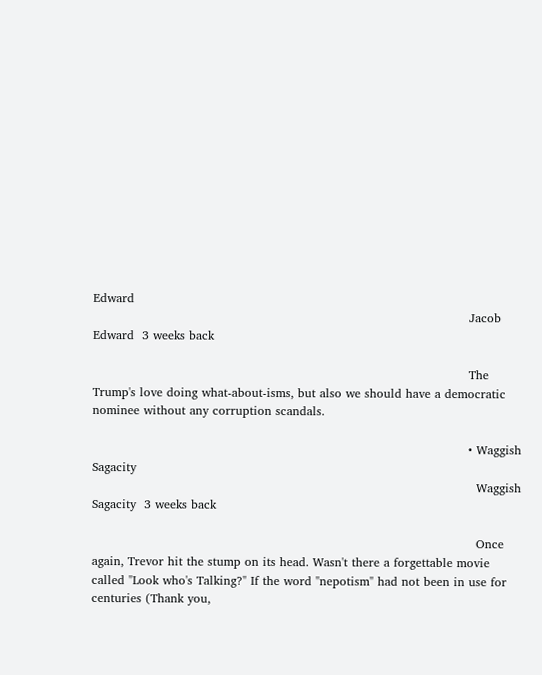Edward
                                                                                              Jacob Edward  3 weeks back

                                                                                              The Trump's love doing what-about-isms, but also we should have a democratic nominee without any corruption scandals.

                                                                                              • Waggish Sagacity
                                                                                                Waggish Sagacity  3 weeks back

                                                                                                Once again, Trevor hit the stump on its head. Wasn't there a forgettable movie called "Look who's Talking?" If the word "nepotism" had not been in use for centuries (Thank you,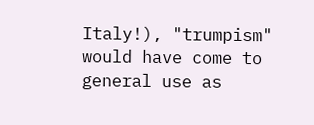Italy!), "trumpism" would have come to general use as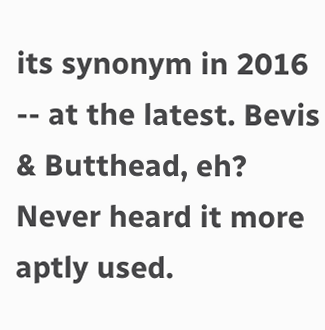its synonym in 2016 -- at the latest. Bevis & Butthead, eh? Never heard it more aptly used.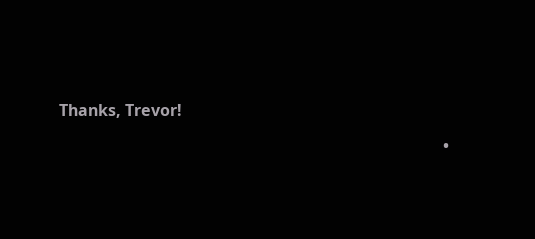Thanks, Trevor!

                                                                                                •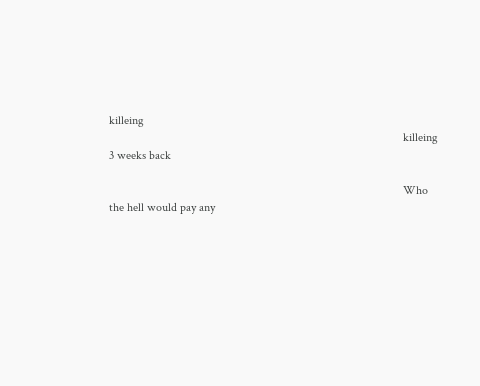killeing
                                                                                                  killeing  3 weeks back

                                                                                                  Who the hell would pay any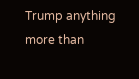Trump anything more than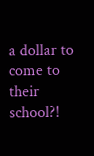a dollar to come to their school?!